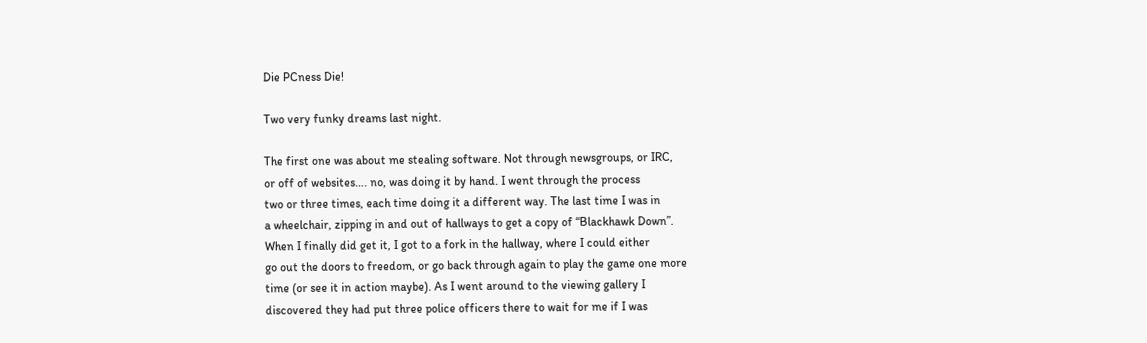Die PCness Die!

Two very funky dreams last night.

The first one was about me stealing software. Not through newsgroups, or IRC,
or off of websites…. no, was doing it by hand. I went through the process
two or three times, each time doing it a different way. The last time I was in
a wheelchair, zipping in and out of hallways to get a copy of “Blackhawk Down”.
When I finally did get it, I got to a fork in the hallway, where I could either
go out the doors to freedom, or go back through again to play the game one more
time (or see it in action maybe). As I went around to the viewing gallery I
discovered they had put three police officers there to wait for me if I was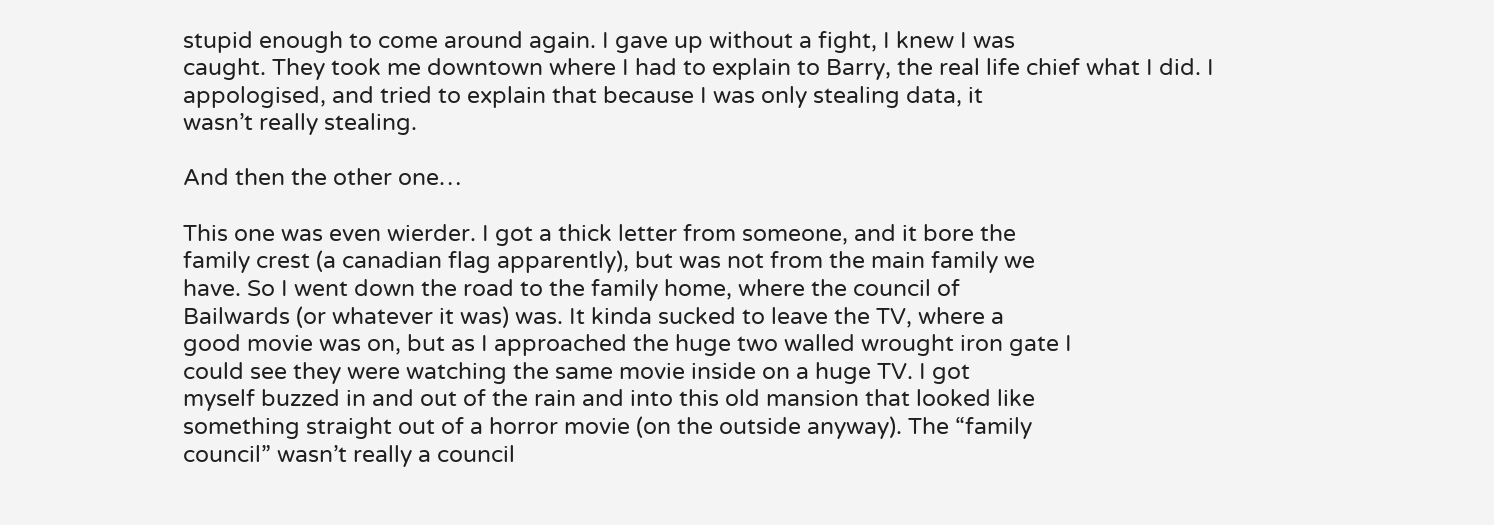stupid enough to come around again. I gave up without a fight, I knew I was
caught. They took me downtown where I had to explain to Barry, the real life chief what I did. I
appologised, and tried to explain that because I was only stealing data, it
wasn’t really stealing.

And then the other one…

This one was even wierder. I got a thick letter from someone, and it bore the
family crest (a canadian flag apparently), but was not from the main family we
have. So I went down the road to the family home, where the council of
Bailwards (or whatever it was) was. It kinda sucked to leave the TV, where a
good movie was on, but as I approached the huge two walled wrought iron gate I
could see they were watching the same movie inside on a huge TV. I got
myself buzzed in and out of the rain and into this old mansion that looked like
something straight out of a horror movie (on the outside anyway). The “family
council” wasn’t really a council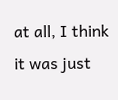at all, I think it was just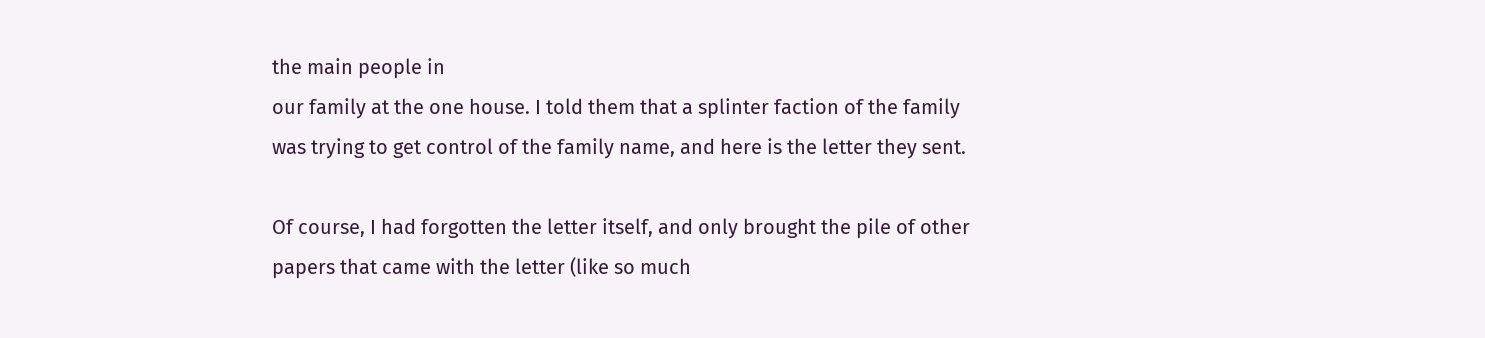the main people in
our family at the one house. I told them that a splinter faction of the family
was trying to get control of the family name, and here is the letter they sent.

Of course, I had forgotten the letter itself, and only brought the pile of other
papers that came with the letter (like so much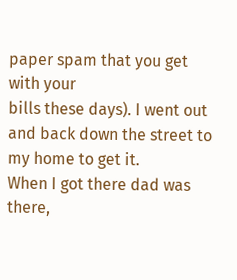paper spam that you get with your
bills these days). I went out and back down the street to my home to get it.
When I got there dad was there,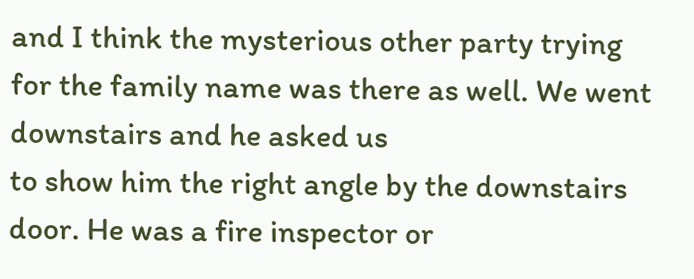and I think the mysterious other party trying
for the family name was there as well. We went downstairs and he asked us
to show him the right angle by the downstairs door. He was a fire inspector or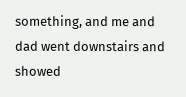something, and me and dad went downstairs and showed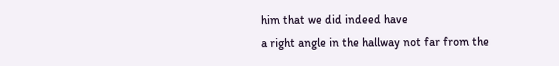him that we did indeed have
a right angle in the hallway not far from the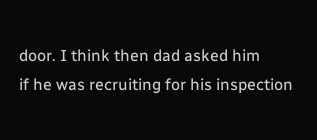door. I think then dad asked him
if he was recruiting for his inspection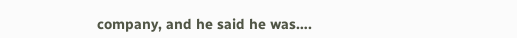company, and he said he was….